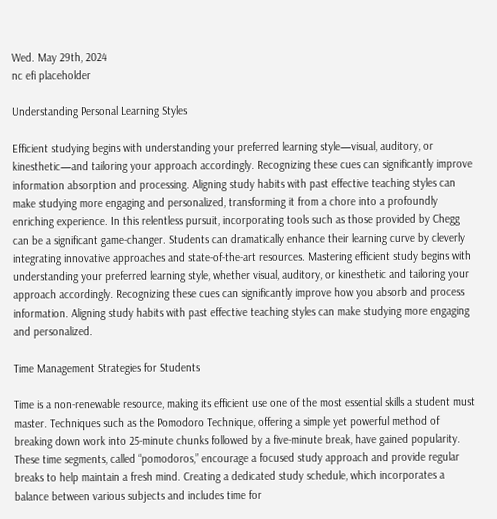Wed. May 29th, 2024
nc efi placeholder

Understanding Personal Learning Styles

Efficient studying begins with understanding your preferred learning style—visual, auditory, or kinesthetic—and tailoring your approach accordingly. Recognizing these cues can significantly improve information absorption and processing. Aligning study habits with past effective teaching styles can make studying more engaging and personalized, transforming it from a chore into a profoundly enriching experience. In this relentless pursuit, incorporating tools such as those provided by Chegg can be a significant game-changer. Students can dramatically enhance their learning curve by cleverly integrating innovative approaches and state-of-the-art resources. Mastering efficient study begins with understanding your preferred learning style, whether visual, auditory, or kinesthetic and tailoring your approach accordingly. Recognizing these cues can significantly improve how you absorb and process information. Aligning study habits with past effective teaching styles can make studying more engaging and personalized.

Time Management Strategies for Students

Time is a non-renewable resource, making its efficient use one of the most essential skills a student must master. Techniques such as the Pomodoro Technique, offering a simple yet powerful method of breaking down work into 25-minute chunks followed by a five-minute break, have gained popularity. These time segments, called “pomodoros,” encourage a focused study approach and provide regular breaks to help maintain a fresh mind. Creating a dedicated study schedule, which incorporates a balance between various subjects and includes time for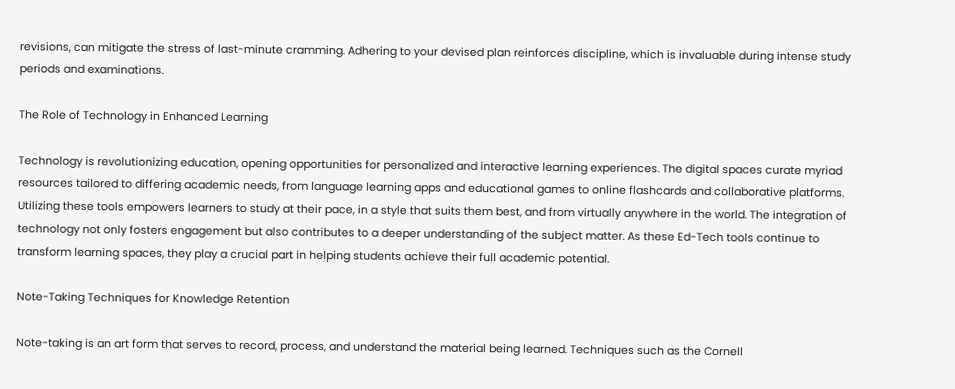revisions, can mitigate the stress of last-minute cramming. Adhering to your devised plan reinforces discipline, which is invaluable during intense study periods and examinations.

The Role of Technology in Enhanced Learning

Technology is revolutionizing education, opening opportunities for personalized and interactive learning experiences. The digital spaces curate myriad resources tailored to differing academic needs, from language learning apps and educational games to online flashcards and collaborative platforms. Utilizing these tools empowers learners to study at their pace, in a style that suits them best, and from virtually anywhere in the world. The integration of technology not only fosters engagement but also contributes to a deeper understanding of the subject matter. As these Ed-Tech tools continue to transform learning spaces, they play a crucial part in helping students achieve their full academic potential.

Note-Taking Techniques for Knowledge Retention

Note-taking is an art form that serves to record, process, and understand the material being learned. Techniques such as the Cornell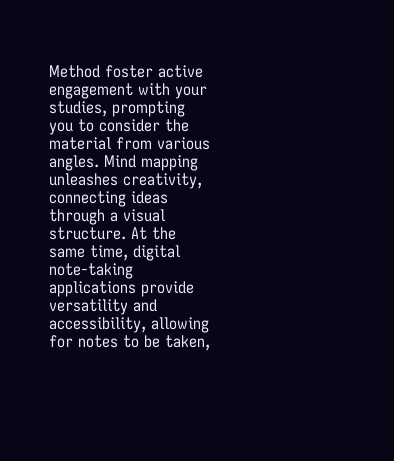Method foster active engagement with your studies, prompting you to consider the material from various angles. Mind mapping unleashes creativity, connecting ideas through a visual structure. At the same time, digital note-taking applications provide versatility and accessibility, allowing for notes to be taken,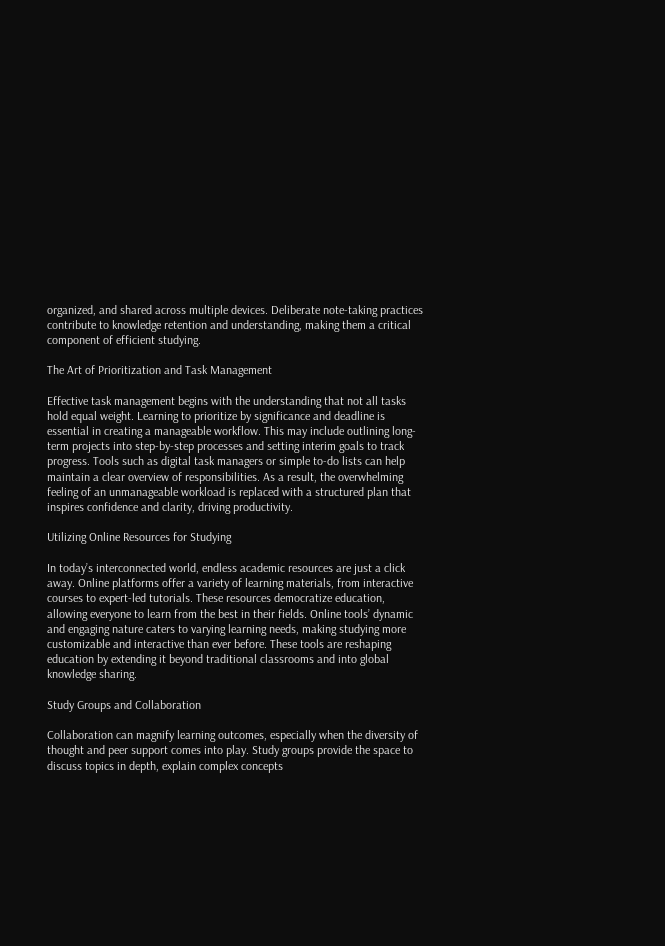organized, and shared across multiple devices. Deliberate note-taking practices contribute to knowledge retention and understanding, making them a critical component of efficient studying.

The Art of Prioritization and Task Management

Effective task management begins with the understanding that not all tasks hold equal weight. Learning to prioritize by significance and deadline is essential in creating a manageable workflow. This may include outlining long-term projects into step-by-step processes and setting interim goals to track progress. Tools such as digital task managers or simple to-do lists can help maintain a clear overview of responsibilities. As a result, the overwhelming feeling of an unmanageable workload is replaced with a structured plan that inspires confidence and clarity, driving productivity.

Utilizing Online Resources for Studying

In today’s interconnected world, endless academic resources are just a click away. Online platforms offer a variety of learning materials, from interactive courses to expert-led tutorials. These resources democratize education, allowing everyone to learn from the best in their fields. Online tools’ dynamic and engaging nature caters to varying learning needs, making studying more customizable and interactive than ever before. These tools are reshaping education by extending it beyond traditional classrooms and into global knowledge sharing.

Study Groups and Collaboration

Collaboration can magnify learning outcomes, especially when the diversity of thought and peer support comes into play. Study groups provide the space to discuss topics in depth, explain complex concepts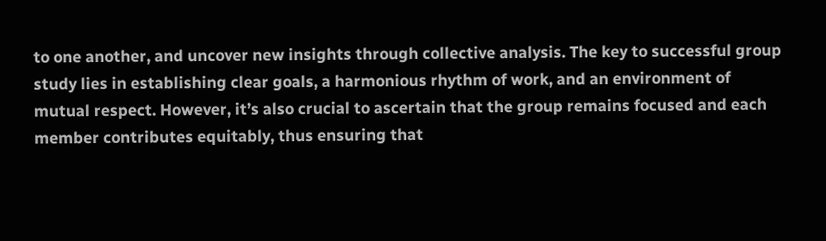to one another, and uncover new insights through collective analysis. The key to successful group study lies in establishing clear goals, a harmonious rhythm of work, and an environment of mutual respect. However, it’s also crucial to ascertain that the group remains focused and each member contributes equitably, thus ensuring that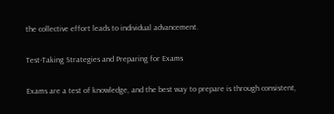the collective effort leads to individual advancement.

Test-Taking Strategies and Preparing for Exams

Exams are a test of knowledge, and the best way to prepare is through consistent,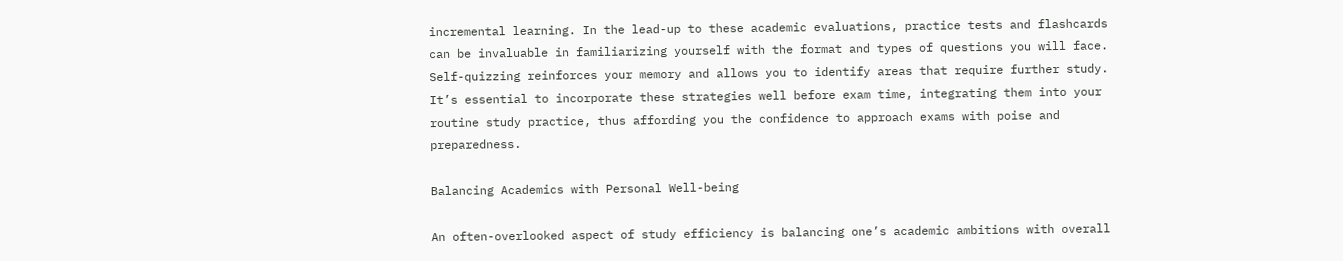incremental learning. In the lead-up to these academic evaluations, practice tests and flashcards can be invaluable in familiarizing yourself with the format and types of questions you will face. Self-quizzing reinforces your memory and allows you to identify areas that require further study. It’s essential to incorporate these strategies well before exam time, integrating them into your routine study practice, thus affording you the confidence to approach exams with poise and preparedness.

Balancing Academics with Personal Well-being

An often-overlooked aspect of study efficiency is balancing one’s academic ambitions with overall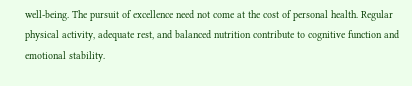well-being. The pursuit of excellence need not come at the cost of personal health. Regular physical activity, adequate rest, and balanced nutrition contribute to cognitive function and emotional stability.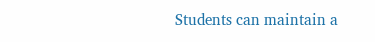Students can maintain a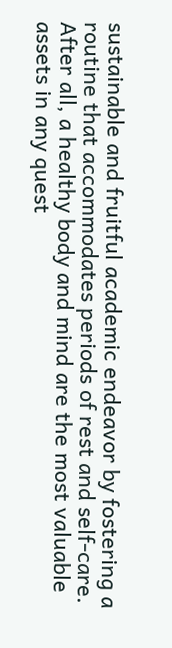sustainable and fruitful academic endeavor by fostering a routine that accommodates periods of rest and self-care. After all, a healthy body and mind are the most valuable assets in any quest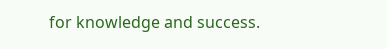for knowledge and success.